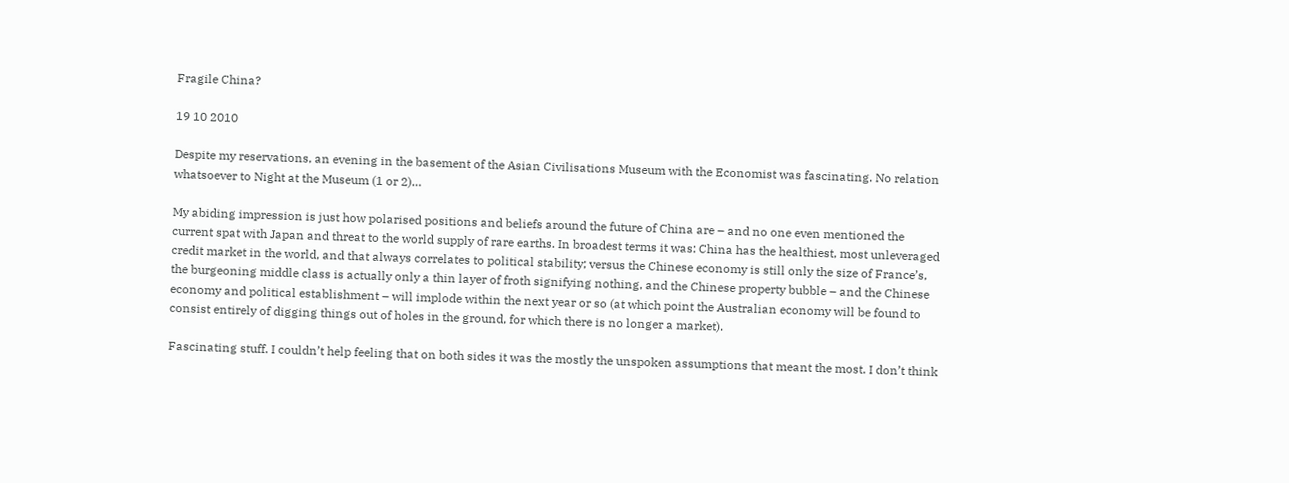Fragile China?

19 10 2010

Despite my reservations, an evening in the basement of the Asian Civilisations Museum with the Economist was fascinating. No relation whatsoever to Night at the Museum (1 or 2)…

My abiding impression is just how polarised positions and beliefs around the future of China are – and no one even mentioned the current spat with Japan and threat to the world supply of rare earths. In broadest terms it was: China has the healthiest, most unleveraged credit market in the world, and that always correlates to political stability; versus the Chinese economy is still only the size of France’s, the burgeoning middle class is actually only a thin layer of froth signifying nothing, and the Chinese property bubble – and the Chinese economy and political establishment – will implode within the next year or so (at which point the Australian economy will be found to consist entirely of digging things out of holes in the ground, for which there is no longer a market).

Fascinating stuff. I couldn’t help feeling that on both sides it was the mostly the unspoken assumptions that meant the most. I don’t think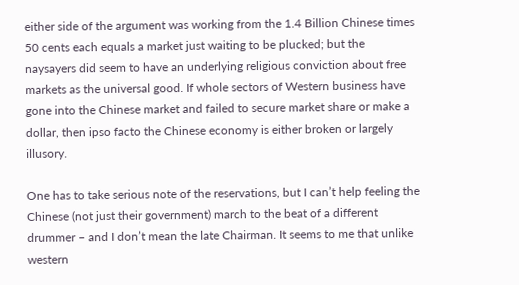either side of the argument was working from the 1.4 Billion Chinese times 50 cents each equals a market just waiting to be plucked; but the naysayers did seem to have an underlying religious conviction about free markets as the universal good. If whole sectors of Western business have gone into the Chinese market and failed to secure market share or make a dollar, then ipso facto the Chinese economy is either broken or largely illusory.

One has to take serious note of the reservations, but I can’t help feeling the Chinese (not just their government) march to the beat of a different drummer – and I don’t mean the late Chairman. It seems to me that unlike western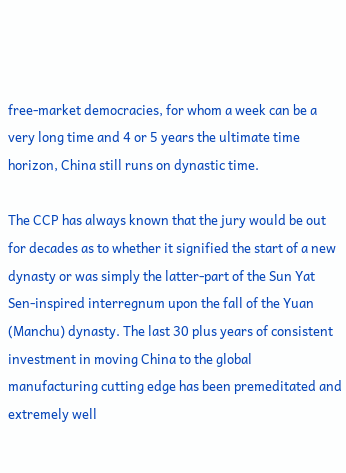free-market democracies, for whom a week can be a very long time and 4 or 5 years the ultimate time horizon, China still runs on dynastic time.

The CCP has always known that the jury would be out for decades as to whether it signified the start of a new dynasty or was simply the latter-part of the Sun Yat Sen-inspired interregnum upon the fall of the Yuan (Manchu) dynasty. The last 30 plus years of consistent investment in moving China to the global manufacturing cutting edge has been premeditated and extremely well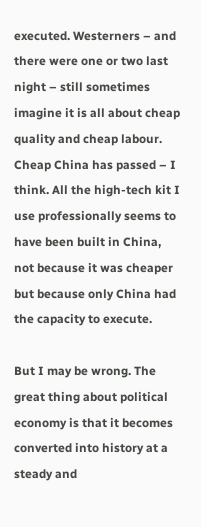executed. Westerners – and there were one or two last night – still sometimes imagine it is all about cheap quality and cheap labour. Cheap China has passed – I think. All the high-tech kit I use professionally seems to have been built in China, not because it was cheaper but because only China had the capacity to execute.

But I may be wrong. The great thing about political economy is that it becomes converted into history at a steady and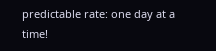predictable rate: one day at a time!